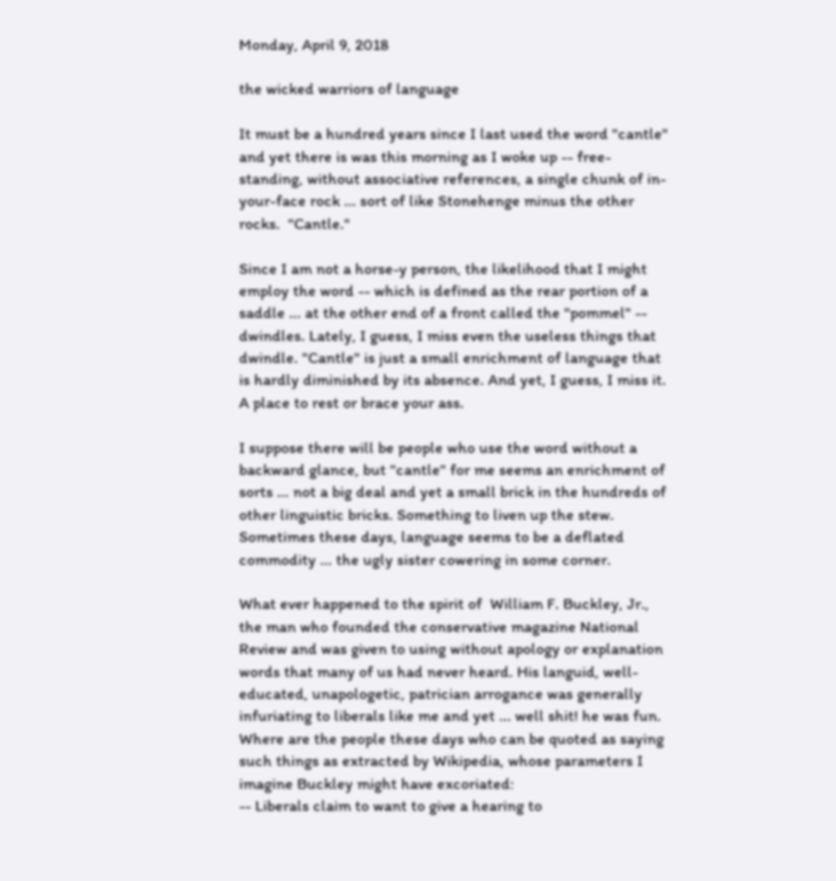Monday, April 9, 2018

the wicked warriors of language

It must be a hundred years since I last used the word "cantle" and yet there is was this morning as I woke up -- free-standing, without associative references, a single chunk of in-your-face rock ... sort of like Stonehenge minus the other rocks.  "Cantle."

Since I am not a horse-y person, the likelihood that I might employ the word -- which is defined as the rear portion of a saddle ... at the other end of a front called the "pommel" -- dwindles. Lately, I guess, I miss even the useless things that dwindle. "Cantle" is just a small enrichment of language that is hardly diminished by its absence. And yet, I guess, I miss it. A place to rest or brace your ass.

I suppose there will be people who use the word without a backward glance, but "cantle" for me seems an enrichment of sorts ... not a big deal and yet a small brick in the hundreds of other linguistic bricks. Something to liven up the stew. Sometimes these days, language seems to be a deflated commodity ... the ugly sister cowering in some corner.

What ever happened to the spirit of  William F. Buckley, Jr., the man who founded the conservative magazine National Review and was given to using without apology or explanation words that many of us had never heard. His languid, well-educated, unapologetic, patrician arrogance was generally infuriating to liberals like me and yet ... well shit! he was fun. Where are the people these days who can be quoted as saying such things as extracted by Wikipedia, whose parameters I imagine Buckley might have excoriated:
-- Liberals claim to want to give a hearing to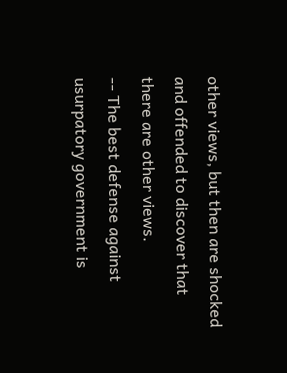other views, but then are shocked and offended to discover that there are other views.
-- The best defense against usurpatory government is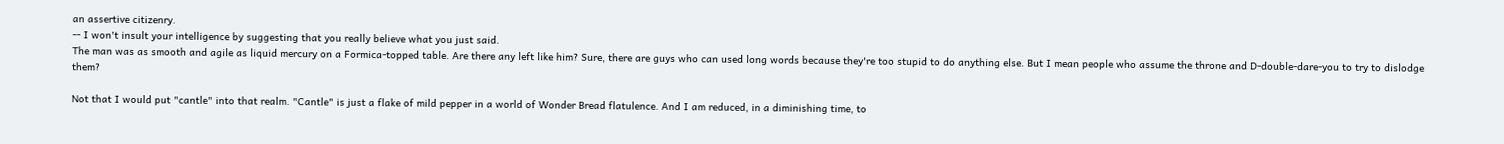an assertive citizenry.
-- I won't insult your intelligence by suggesting that you really believe what you just said.
The man was as smooth and agile as liquid mercury on a Formica-topped table. Are there any left like him? Sure, there are guys who can used long words because they're too stupid to do anything else. But I mean people who assume the throne and D-double-dare-you to try to dislodge them?

Not that I would put "cantle" into that realm. "Cantle" is just a flake of mild pepper in a world of Wonder Bread flatulence. And I am reduced, in a diminishing time, to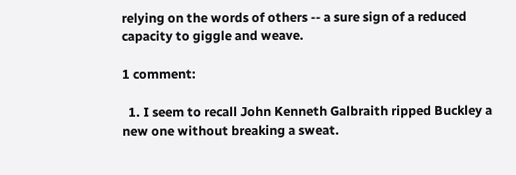relying on the words of others -- a sure sign of a reduced capacity to giggle and weave.

1 comment:

  1. I seem to recall John Kenneth Galbraith ripped Buckley a new one without breaking a sweat.